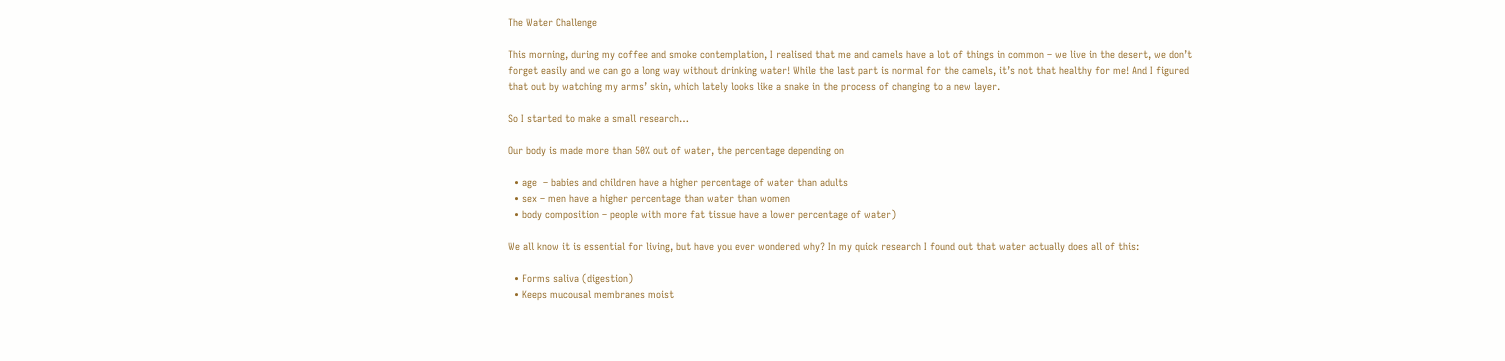The Water Challenge

This morning, during my coffee and smoke contemplation, I realised that me and camels have a lot of things in common – we live in the desert, we don’t forget easily and we can go a long way without drinking water! While the last part is normal for the camels, it’s not that healthy for me! And I figured that out by watching my arms’ skin, which lately looks like a snake in the process of changing to a new layer.

So I started to make a small research…

Our body is made more than 50% out of water, the percentage depending on

  • age  – babies and children have a higher percentage of water than adults
  • sex – men have a higher percentage than water than women
  • body composition – people with more fat tissue have a lower percentage of water)

We all know it is essential for living, but have you ever wondered why? In my quick research I found out that water actually does all of this:

  • Forms saliva (digestion)
  • Keeps mucousal membranes moist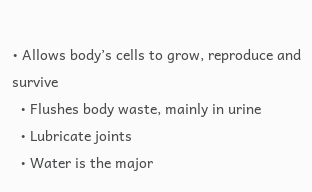• Allows body’s cells to grow, reproduce and survive
  • Flushes body waste, mainly in urine
  • Lubricate joints
  • Water is the major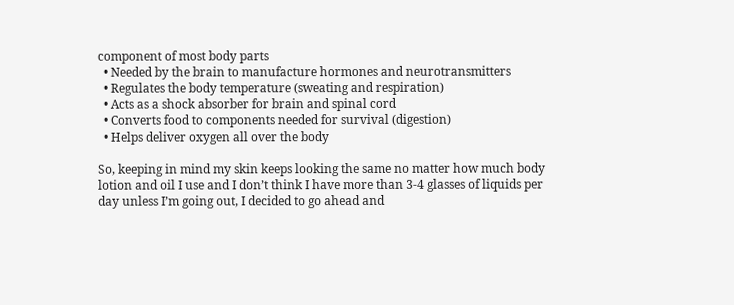component of most body parts
  • Needed by the brain to manufacture hormones and neurotransmitters
  • Regulates the body temperature (sweating and respiration)
  • Acts as a shock absorber for brain and spinal cord
  • Converts food to components needed for survival (digestion)
  • Helps deliver oxygen all over the body

So, keeping in mind my skin keeps looking the same no matter how much body lotion and oil I use and I don’t think I have more than 3-4 glasses of liquids per day unless I’m going out, I decided to go ahead and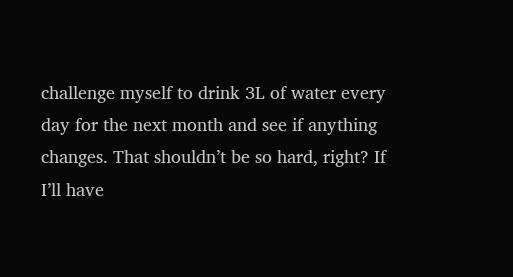challenge myself to drink 3L of water every day for the next month and see if anything changes. That shouldn’t be so hard, right? If I’ll have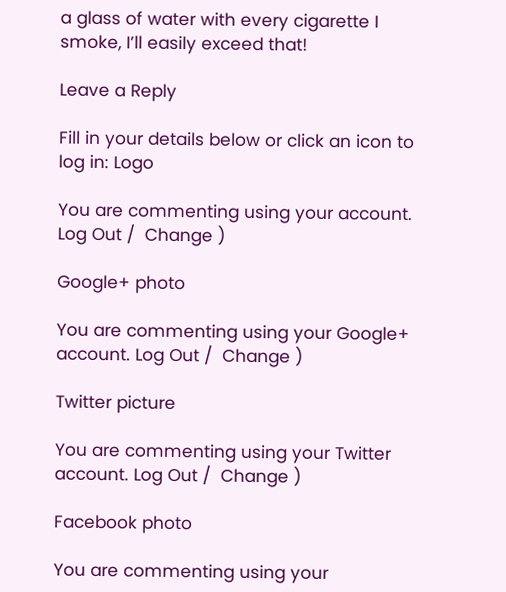a glass of water with every cigarette I smoke, I’ll easily exceed that!

Leave a Reply

Fill in your details below or click an icon to log in: Logo

You are commenting using your account. Log Out /  Change )

Google+ photo

You are commenting using your Google+ account. Log Out /  Change )

Twitter picture

You are commenting using your Twitter account. Log Out /  Change )

Facebook photo

You are commenting using your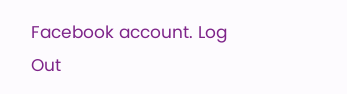Facebook account. Log Out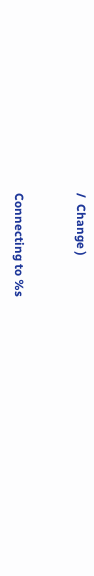/  Change )


Connecting to %s